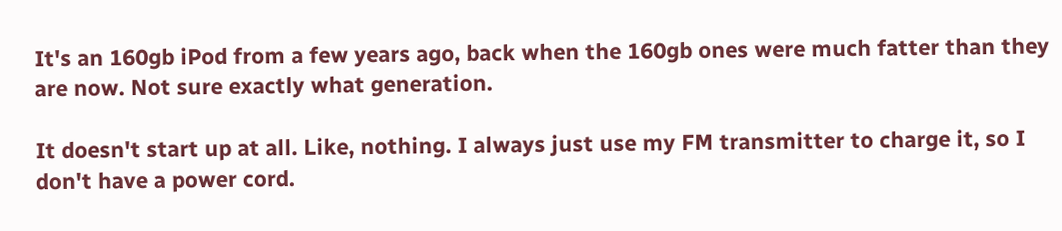It's an 160gb iPod from a few years ago, back when the 160gb ones were much fatter than they are now. Not sure exactly what generation.

It doesn't start up at all. Like, nothing. I always just use my FM transmitter to charge it, so I don't have a power cord.